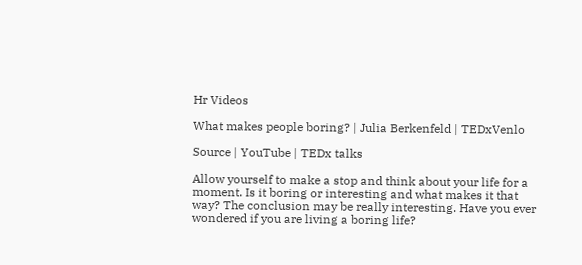Hr Videos

What makes people boring? | Julia Berkenfeld | TEDxVenlo

Source | YouTube | TEDx talks

Allow yourself to make a stop and think about your life for a moment. Is it boring or interesting and what makes it that way? The conclusion may be really interesting. Have you ever wondered if you are living a boring life?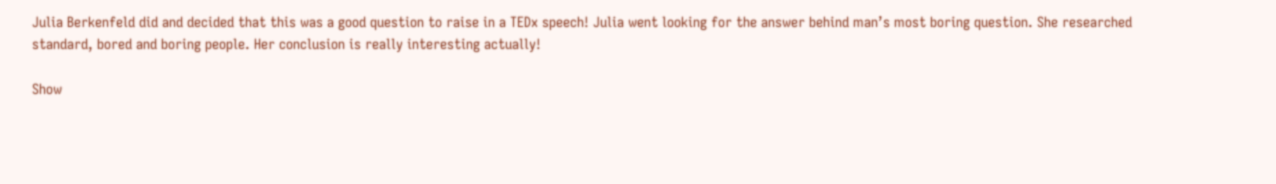Julia Berkenfeld did and decided that this was a good question to raise in a TEDx speech! Julia went looking for the answer behind man’s most boring question. She researched standard, bored and boring people. Her conclusion is really interesting actually!

Show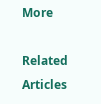More

Related Articles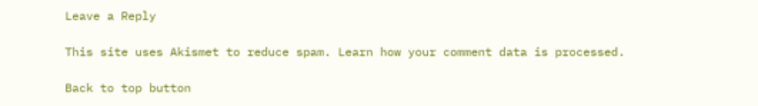Leave a Reply

This site uses Akismet to reduce spam. Learn how your comment data is processed.

Back to top button